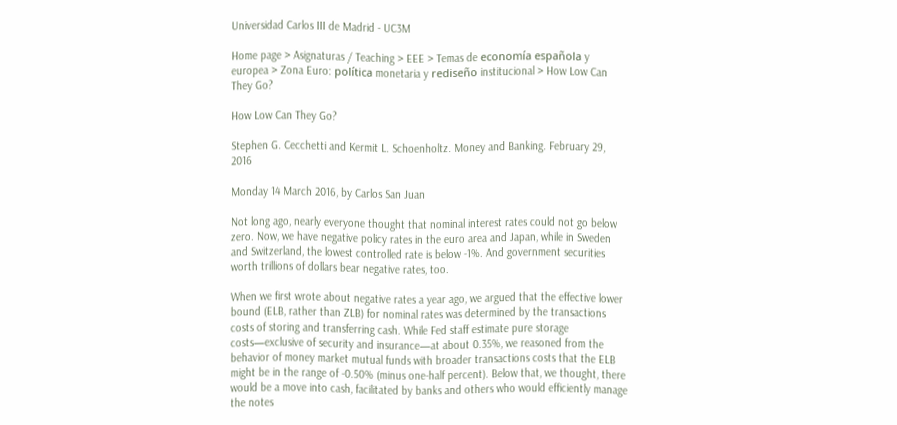Universidad Carlos III de Madrid - UC3M

Home page > Asignaturas / Teaching > EEE > Temas de economía española y europea > Zona Euro: política monetaria y rediseño institucional > How Low Can They Go?

How Low Can They Go?

Stephen G. Cecchetti and Kermit L. Schoenholtz. Money and Banking. February 29, 2016

Monday 14 March 2016, by Carlos San Juan

Not long ago, nearly everyone thought that nominal interest rates could not go below zero. Now, we have negative policy rates in the euro area and Japan, while in Sweden and Switzerland, the lowest controlled rate is below -1%. And government securities worth trillions of dollars bear negative rates, too.

When we first wrote about negative rates a year ago, we argued that the effective lower bound (ELB, rather than ZLB) for nominal rates was determined by the transactions costs of storing and transferring cash. While Fed staff estimate pure storage costs—exclusive of security and insurance—at about 0.35%, we reasoned from the behavior of money market mutual funds with broader transactions costs that the ELB might be in the range of -0.50% (minus one-half percent). Below that, we thought, there would be a move into cash, facilitated by banks and others who would efficiently manage the notes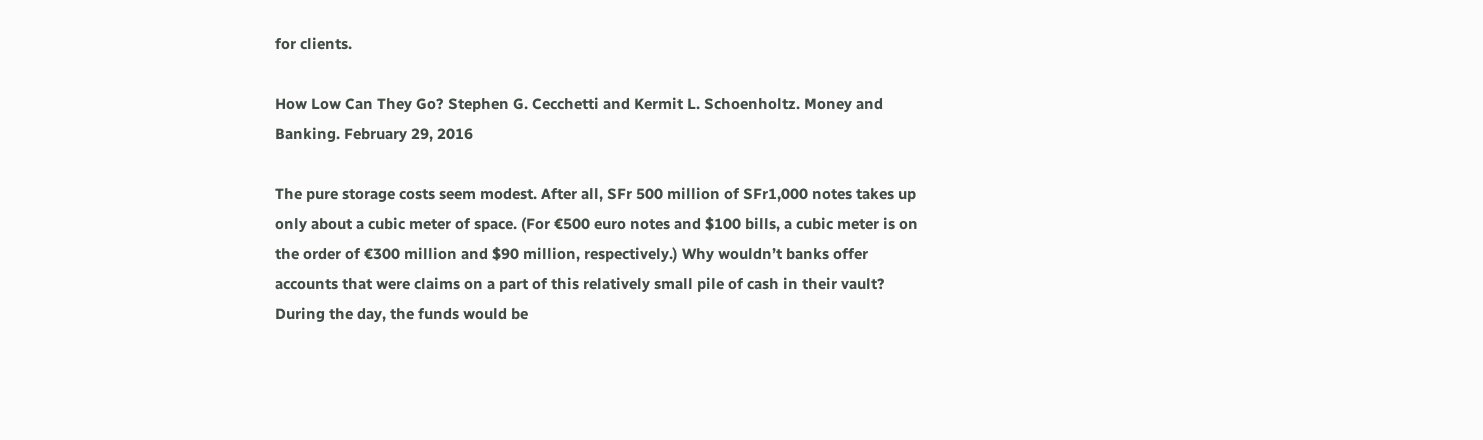for clients.

How Low Can They Go? Stephen G. Cecchetti and Kermit L. Schoenholtz. Money and Banking. February 29, 2016

The pure storage costs seem modest. After all, SFr 500 million of SFr1,000 notes takes up only about a cubic meter of space. (For €500 euro notes and $100 bills, a cubic meter is on the order of €300 million and $90 million, respectively.) Why wouldn’t banks offer accounts that were claims on a part of this relatively small pile of cash in their vault? During the day, the funds would be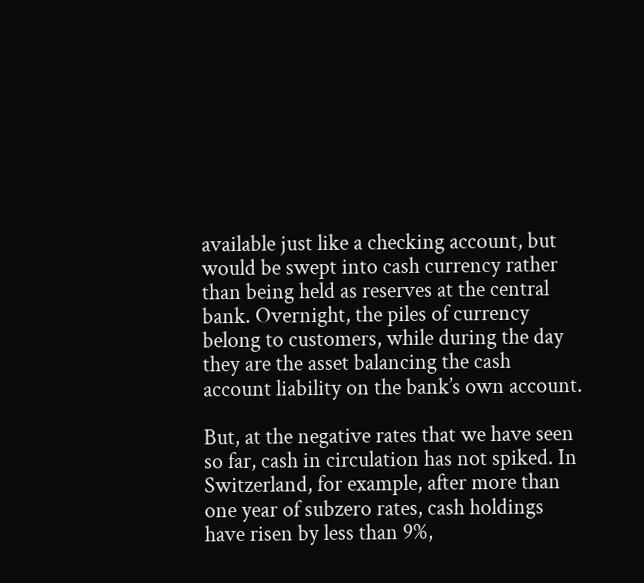available just like a checking account, but would be swept into cash currency rather than being held as reserves at the central bank. Overnight, the piles of currency belong to customers, while during the day they are the asset balancing the cash account liability on the bank’s own account.

But, at the negative rates that we have seen so far, cash in circulation has not spiked. In Switzerland, for example, after more than one year of subzero rates, cash holdings have risen by less than 9%,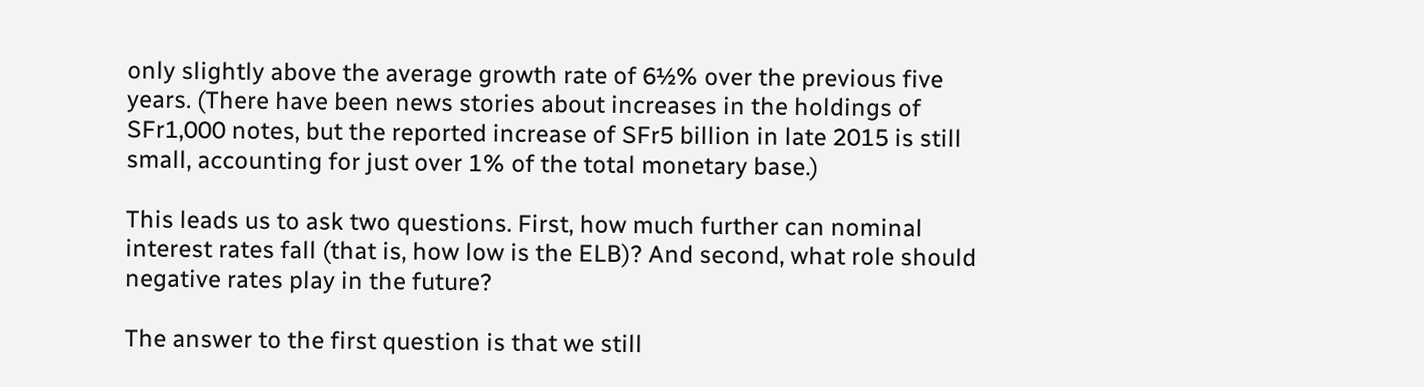only slightly above the average growth rate of 6½% over the previous five years. (There have been news stories about increases in the holdings of SFr1,000 notes, but the reported increase of SFr5 billion in late 2015 is still small, accounting for just over 1% of the total monetary base.)

This leads us to ask two questions. First, how much further can nominal interest rates fall (that is, how low is the ELB)? And second, what role should negative rates play in the future?

The answer to the first question is that we still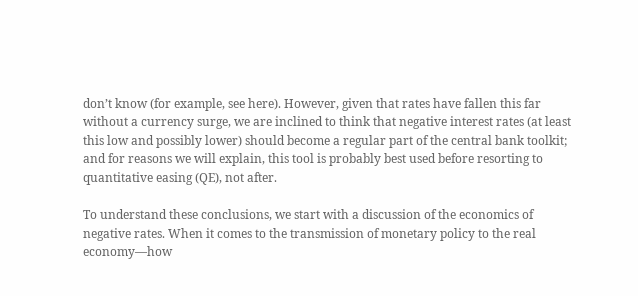don’t know (for example, see here). However, given that rates have fallen this far without a currency surge, we are inclined to think that negative interest rates (at least this low and possibly lower) should become a regular part of the central bank toolkit; and for reasons we will explain, this tool is probably best used before resorting to quantitative easing (QE), not after.

To understand these conclusions, we start with a discussion of the economics of negative rates. When it comes to the transmission of monetary policy to the real economy—how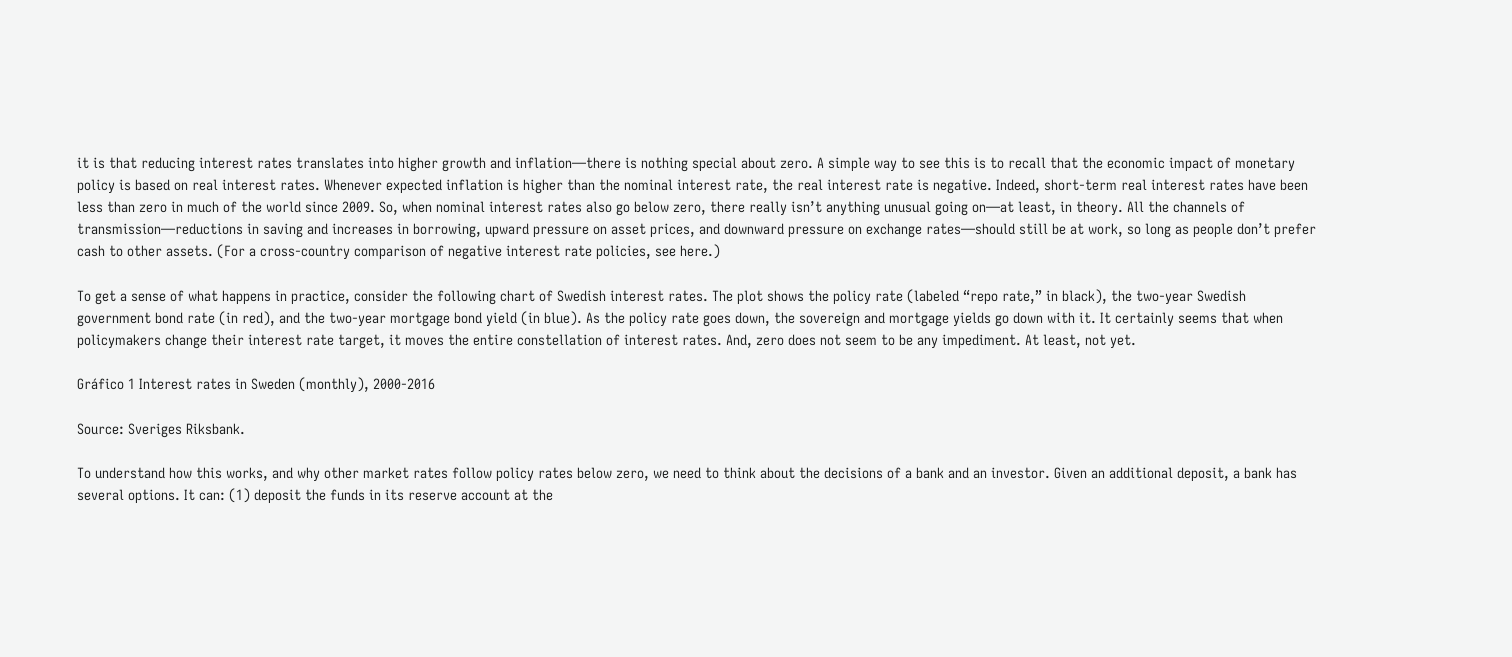it is that reducing interest rates translates into higher growth and inflation—there is nothing special about zero. A simple way to see this is to recall that the economic impact of monetary policy is based on real interest rates. Whenever expected inflation is higher than the nominal interest rate, the real interest rate is negative. Indeed, short-term real interest rates have been less than zero in much of the world since 2009. So, when nominal interest rates also go below zero, there really isn’t anything unusual going on—at least, in theory. All the channels of transmission—reductions in saving and increases in borrowing, upward pressure on asset prices, and downward pressure on exchange rates—should still be at work, so long as people don’t prefer cash to other assets. (For a cross-country comparison of negative interest rate policies, see here.)

To get a sense of what happens in practice, consider the following chart of Swedish interest rates. The plot shows the policy rate (labeled “repo rate,” in black), the two-year Swedish government bond rate (in red), and the two-year mortgage bond yield (in blue). As the policy rate goes down, the sovereign and mortgage yields go down with it. It certainly seems that when policymakers change their interest rate target, it moves the entire constellation of interest rates. And, zero does not seem to be any impediment. At least, not yet.

Gráfico 1 Interest rates in Sweden (monthly), 2000-2016

Source: Sveriges Riksbank.

To understand how this works, and why other market rates follow policy rates below zero, we need to think about the decisions of a bank and an investor. Given an additional deposit, a bank has several options. It can: (1) deposit the funds in its reserve account at the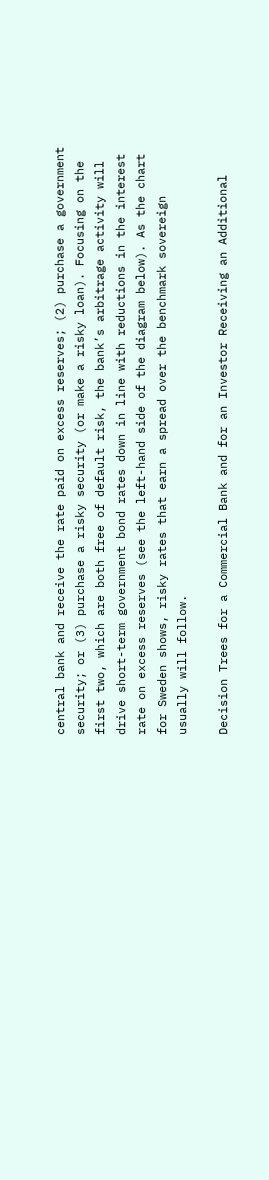central bank and receive the rate paid on excess reserves; (2) purchase a government security; or (3) purchase a risky security (or make a risky loan). Focusing on the first two, which are both free of default risk, the bank’s arbitrage activity will drive short-term government bond rates down in line with reductions in the interest rate on excess reserves (see the left-hand side of the diagram below). As the chart for Sweden shows, risky rates that earn a spread over the benchmark sovereign usually will follow.

Decision Trees for a Commercial Bank and for an Investor Receiving an Additional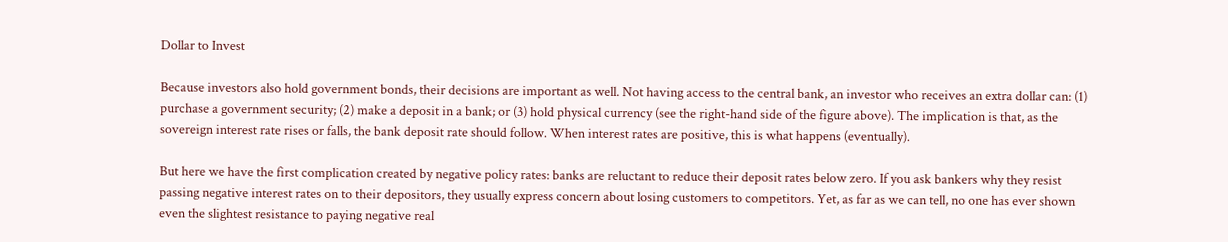Dollar to Invest

Because investors also hold government bonds, their decisions are important as well. Not having access to the central bank, an investor who receives an extra dollar can: (1) purchase a government security; (2) make a deposit in a bank; or (3) hold physical currency (see the right-hand side of the figure above). The implication is that, as the sovereign interest rate rises or falls, the bank deposit rate should follow. When interest rates are positive, this is what happens (eventually).

But here we have the first complication created by negative policy rates: banks are reluctant to reduce their deposit rates below zero. If you ask bankers why they resist passing negative interest rates on to their depositors, they usually express concern about losing customers to competitors. Yet, as far as we can tell, no one has ever shown even the slightest resistance to paying negative real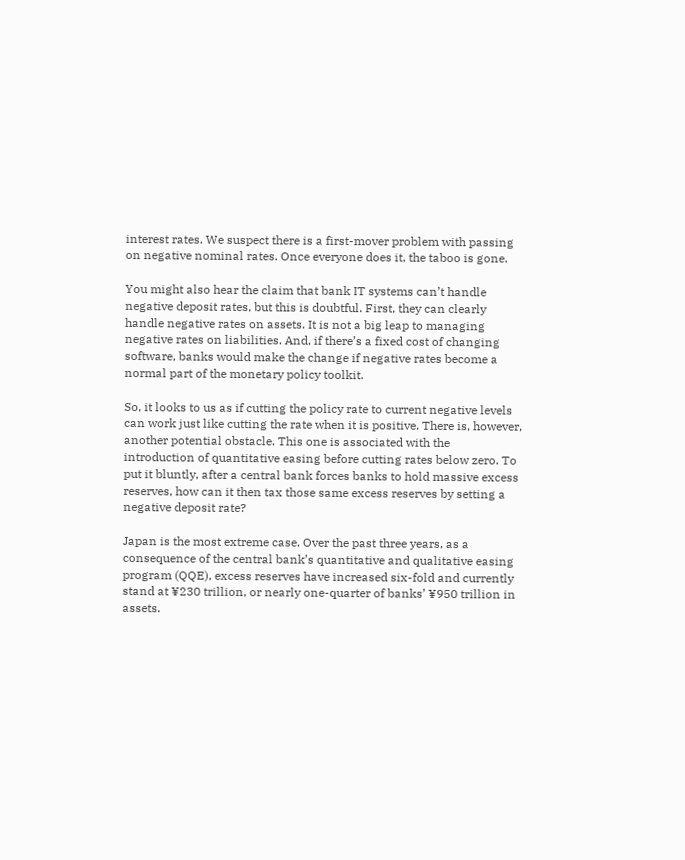interest rates. We suspect there is a first-mover problem with passing on negative nominal rates. Once everyone does it, the taboo is gone.

You might also hear the claim that bank IT systems can’t handle negative deposit rates, but this is doubtful. First, they can clearly handle negative rates on assets. It is not a big leap to managing negative rates on liabilities. And, if there’s a fixed cost of changing software, banks would make the change if negative rates become a normal part of the monetary policy toolkit.

So, it looks to us as if cutting the policy rate to current negative levels can work just like cutting the rate when it is positive. There is, however, another potential obstacle. This one is associated with the introduction of quantitative easing before cutting rates below zero. To put it bluntly, after a central bank forces banks to hold massive excess reserves, how can it then tax those same excess reserves by setting a negative deposit rate?

Japan is the most extreme case. Over the past three years, as a consequence of the central bank’s quantitative and qualitative easing program (QQE), excess reserves have increased six-fold and currently stand at ¥230 trillion, or nearly one-quarter of banks’ ¥950 trillion in assets.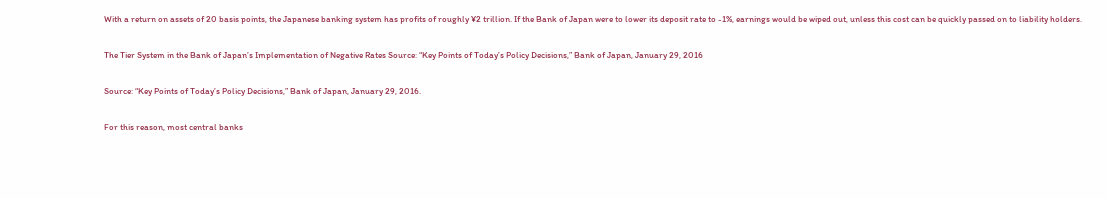With a return on assets of 20 basis points, the Japanese banking system has profits of roughly ¥2 trillion. If the Bank of Japan were to lower its deposit rate to -1%, earnings would be wiped out, unless this cost can be quickly passed on to liability holders.

The Tier System in the Bank of Japan’s Implementation of Negative Rates Source: “Key Points of Today’s Policy Decisions,” Bank of Japan, January 29, 2016

Source: “Key Points of Today’s Policy Decisions,” Bank of Japan, January 29, 2016.

For this reason, most central banks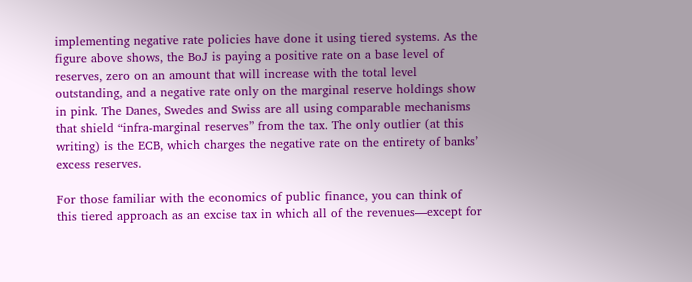implementing negative rate policies have done it using tiered systems. As the figure above shows, the BoJ is paying a positive rate on a base level of reserves, zero on an amount that will increase with the total level outstanding, and a negative rate only on the marginal reserve holdings show in pink. The Danes, Swedes and Swiss are all using comparable mechanisms that shield “infra-marginal reserves” from the tax. The only outlier (at this writing) is the ECB, which charges the negative rate on the entirety of banks’ excess reserves.

For those familiar with the economics of public finance, you can think of this tiered approach as an excise tax in which all of the revenues—except for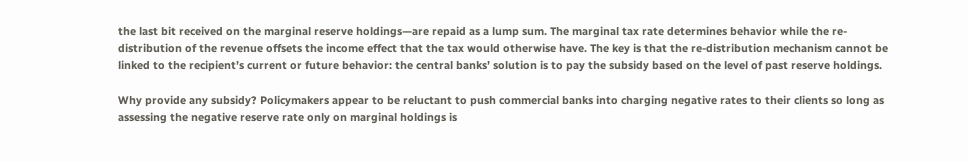the last bit received on the marginal reserve holdings—are repaid as a lump sum. The marginal tax rate determines behavior while the re-distribution of the revenue offsets the income effect that the tax would otherwise have. The key is that the re-distribution mechanism cannot be linked to the recipient’s current or future behavior: the central banks’ solution is to pay the subsidy based on the level of past reserve holdings.

Why provide any subsidy? Policymakers appear to be reluctant to push commercial banks into charging negative rates to their clients so long as assessing the negative reserve rate only on marginal holdings is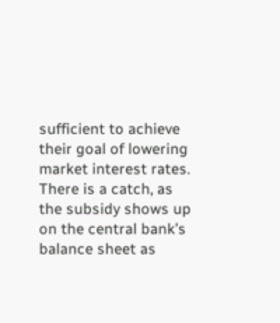sufficient to achieve their goal of lowering market interest rates. There is a catch, as the subsidy shows up on the central bank’s balance sheet as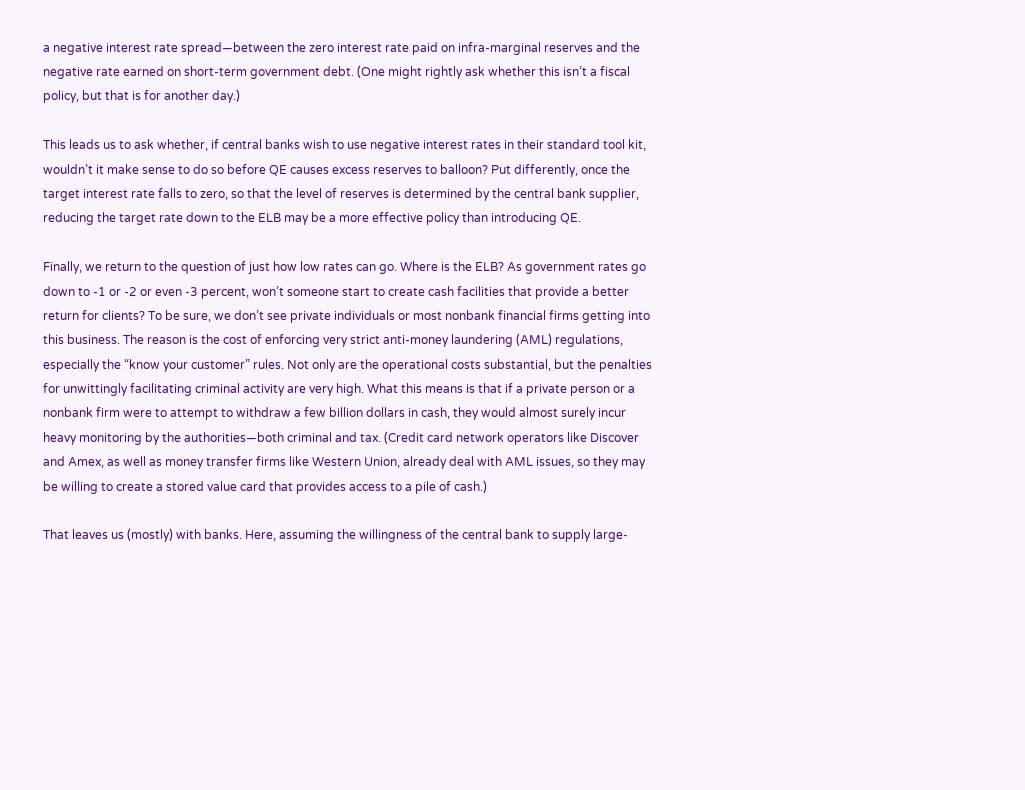a negative interest rate spread—between the zero interest rate paid on infra-marginal reserves and the negative rate earned on short-term government debt. (One might rightly ask whether this isn’t a fiscal policy, but that is for another day.)

This leads us to ask whether, if central banks wish to use negative interest rates in their standard tool kit, wouldn’t it make sense to do so before QE causes excess reserves to balloon? Put differently, once the target interest rate falls to zero, so that the level of reserves is determined by the central bank supplier, reducing the target rate down to the ELB may be a more effective policy than introducing QE.

Finally, we return to the question of just how low rates can go. Where is the ELB? As government rates go down to -1 or -2 or even -3 percent, won’t someone start to create cash facilities that provide a better return for clients? To be sure, we don’t see private individuals or most nonbank financial firms getting into this business. The reason is the cost of enforcing very strict anti-money laundering (AML) regulations, especially the “know your customer” rules. Not only are the operational costs substantial, but the penalties for unwittingly facilitating criminal activity are very high. What this means is that if a private person or a nonbank firm were to attempt to withdraw a few billion dollars in cash, they would almost surely incur heavy monitoring by the authorities—both criminal and tax. (Credit card network operators like Discover and Amex, as well as money transfer firms like Western Union, already deal with AML issues, so they may be willing to create a stored value card that provides access to a pile of cash.)

That leaves us (mostly) with banks. Here, assuming the willingness of the central bank to supply large-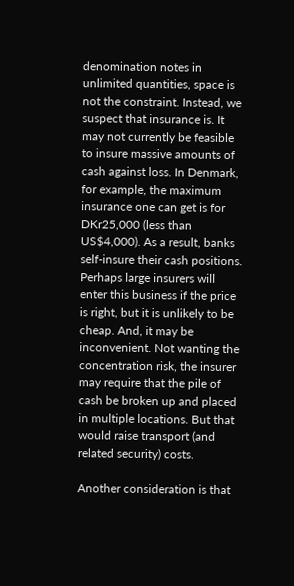denomination notes in unlimited quantities, space is not the constraint. Instead, we suspect that insurance is. It may not currently be feasible to insure massive amounts of cash against loss. In Denmark, for example, the maximum insurance one can get is for DKr25,000 (less than US$4,000). As a result, banks self-insure their cash positions. Perhaps large insurers will enter this business if the price is right, but it is unlikely to be cheap. And, it may be inconvenient. Not wanting the concentration risk, the insurer may require that the pile of cash be broken up and placed in multiple locations. But that would raise transport (and related security) costs.

Another consideration is that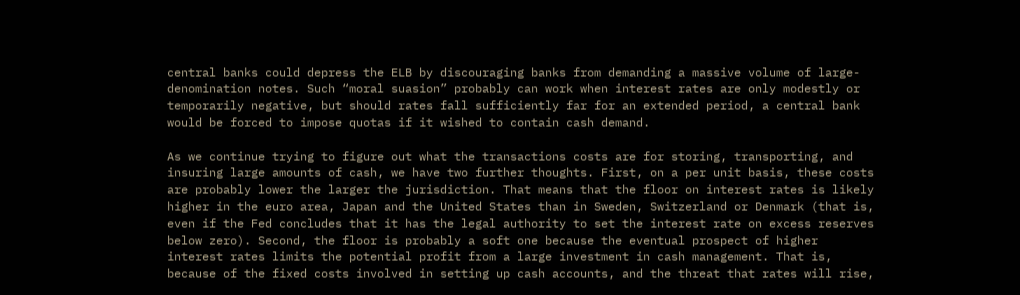central banks could depress the ELB by discouraging banks from demanding a massive volume of large-denomination notes. Such “moral suasion” probably can work when interest rates are only modestly or temporarily negative, but should rates fall sufficiently far for an extended period, a central bank would be forced to impose quotas if it wished to contain cash demand.

As we continue trying to figure out what the transactions costs are for storing, transporting, and insuring large amounts of cash, we have two further thoughts. First, on a per unit basis, these costs are probably lower the larger the jurisdiction. That means that the floor on interest rates is likely higher in the euro area, Japan and the United States than in Sweden, Switzerland or Denmark (that is, even if the Fed concludes that it has the legal authority to set the interest rate on excess reserves below zero). Second, the floor is probably a soft one because the eventual prospect of higher interest rates limits the potential profit from a large investment in cash management. That is, because of the fixed costs involved in setting up cash accounts, and the threat that rates will rise,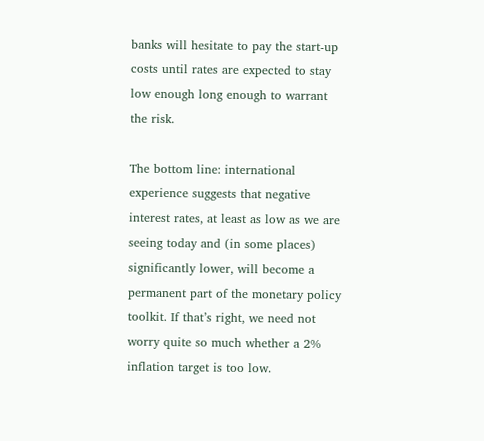banks will hesitate to pay the start-up costs until rates are expected to stay low enough long enough to warrant the risk.

The bottom line: international experience suggests that negative interest rates, at least as low as we are seeing today and (in some places) significantly lower, will become a permanent part of the monetary policy toolkit. If that’s right, we need not worry quite so much whether a 2% inflation target is too low.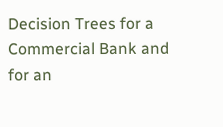Decision Trees for a Commercial Bank and for an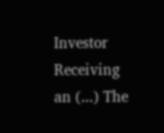Investor Receiving an (...) The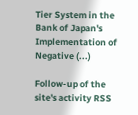Tier System in the Bank of Japan's Implementation of Negative (...)

Follow-up of the site's activity RSS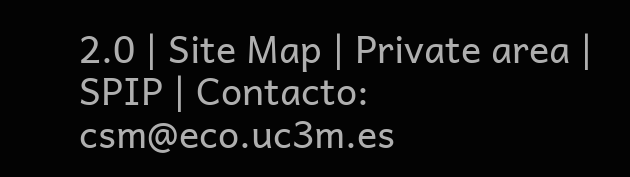2.0 | Site Map | Private area | SPIP | Contacto: csm@eco.uc3m.es